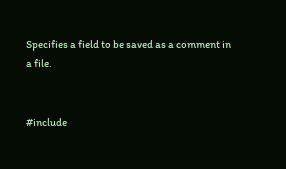Specifies a field to be saved as a comment in a file.


#include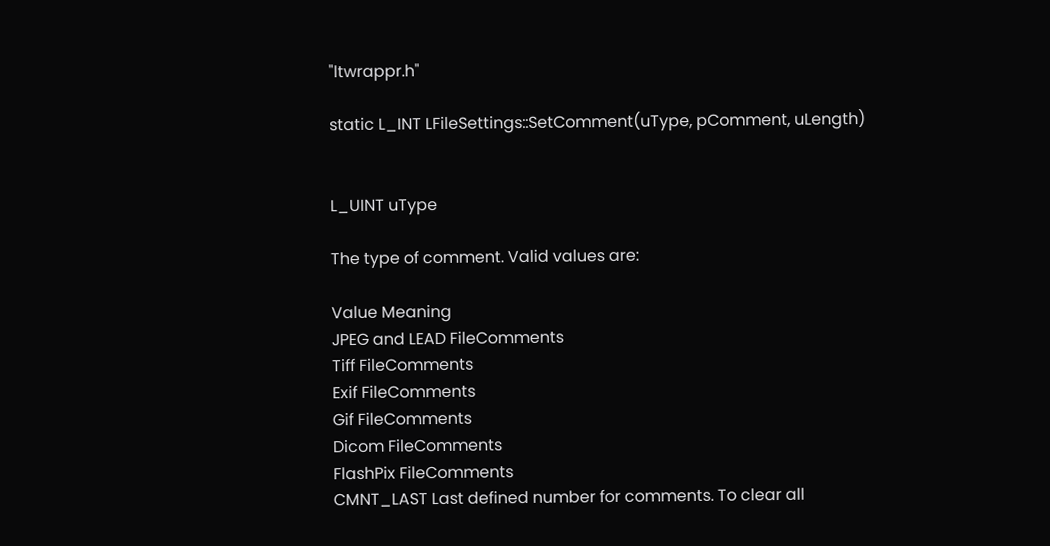"ltwrappr.h"

static L_INT LFileSettings::SetComment(uType, pComment, uLength)


L_UINT uType

The type of comment. Valid values are:

Value Meaning
JPEG and LEAD FileComments
Tiff FileComments
Exif FileComments
Gif FileComments
Dicom FileComments
FlashPix FileComments
CMNT_LAST Last defined number for comments. To clear all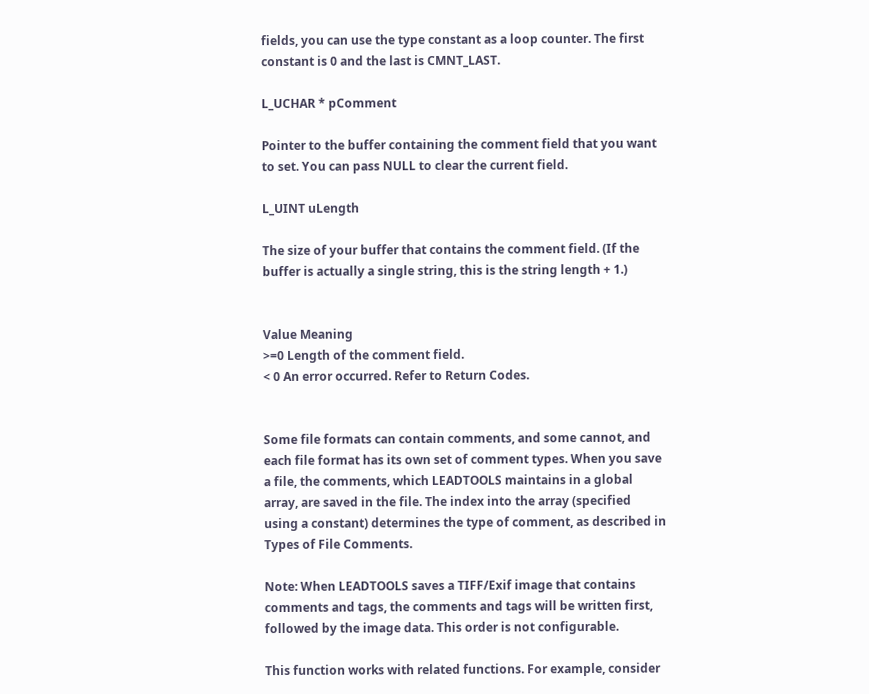fields, you can use the type constant as a loop counter. The first constant is 0 and the last is CMNT_LAST.

L_UCHAR * pComment

Pointer to the buffer containing the comment field that you want to set. You can pass NULL to clear the current field.

L_UINT uLength

The size of your buffer that contains the comment field. (If the buffer is actually a single string, this is the string length + 1.)


Value Meaning
>=0 Length of the comment field.
< 0 An error occurred. Refer to Return Codes.


Some file formats can contain comments, and some cannot, and each file format has its own set of comment types. When you save a file, the comments, which LEADTOOLS maintains in a global array, are saved in the file. The index into the array (specified using a constant) determines the type of comment, as described in Types of File Comments.

Note: When LEADTOOLS saves a TIFF/Exif image that contains comments and tags, the comments and tags will be written first, followed by the image data. This order is not configurable.

This function works with related functions. For example, consider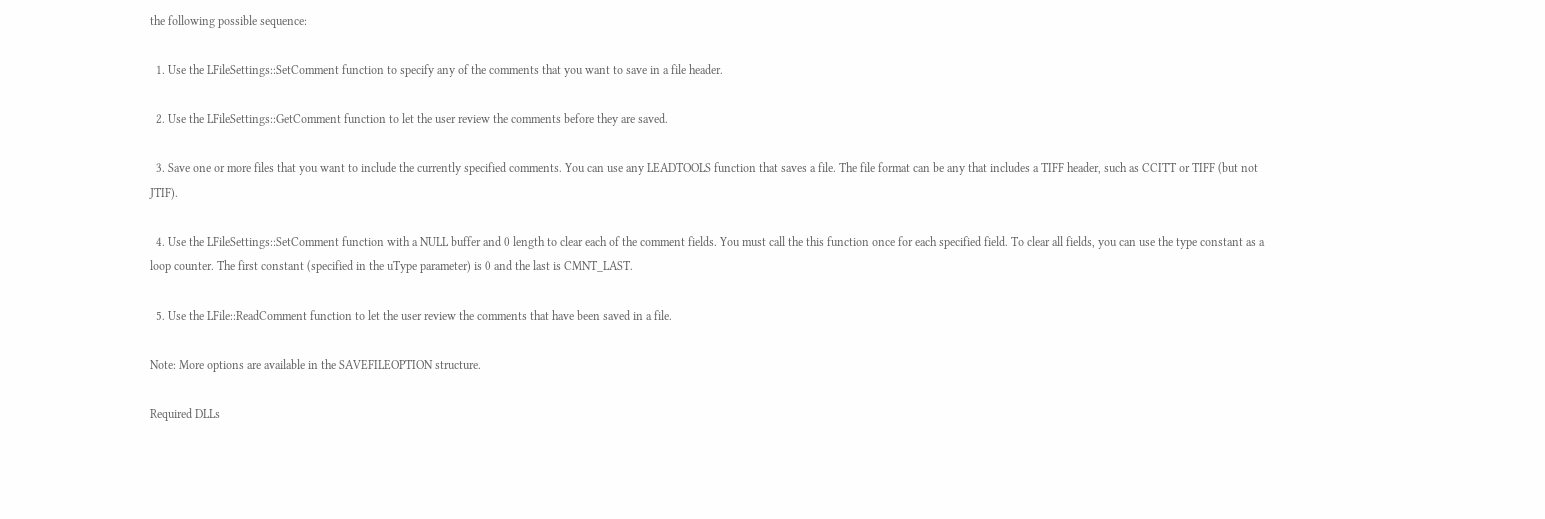the following possible sequence:

  1. Use the LFileSettings::SetComment function to specify any of the comments that you want to save in a file header.

  2. Use the LFileSettings::GetComment function to let the user review the comments before they are saved.

  3. Save one or more files that you want to include the currently specified comments. You can use any LEADTOOLS function that saves a file. The file format can be any that includes a TIFF header, such as CCITT or TIFF (but not JTIF).

  4. Use the LFileSettings::SetComment function with a NULL buffer and 0 length to clear each of the comment fields. You must call the this function once for each specified field. To clear all fields, you can use the type constant as a loop counter. The first constant (specified in the uType parameter) is 0 and the last is CMNT_LAST.

  5. Use the LFile::ReadComment function to let the user review the comments that have been saved in a file.

Note: More options are available in the SAVEFILEOPTION structure.

Required DLLs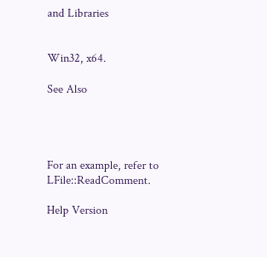and Libraries


Win32, x64.

See Also




For an example, refer to LFile::ReadComment.

Help Version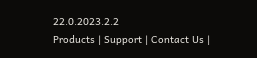22.0.2023.2.2
Products | Support | Contact Us |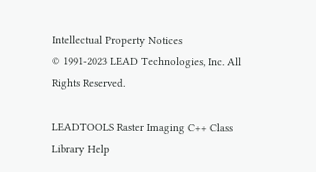Intellectual Property Notices
© 1991-2023 LEAD Technologies, Inc. All Rights Reserved.

LEADTOOLS Raster Imaging C++ Class Library Help